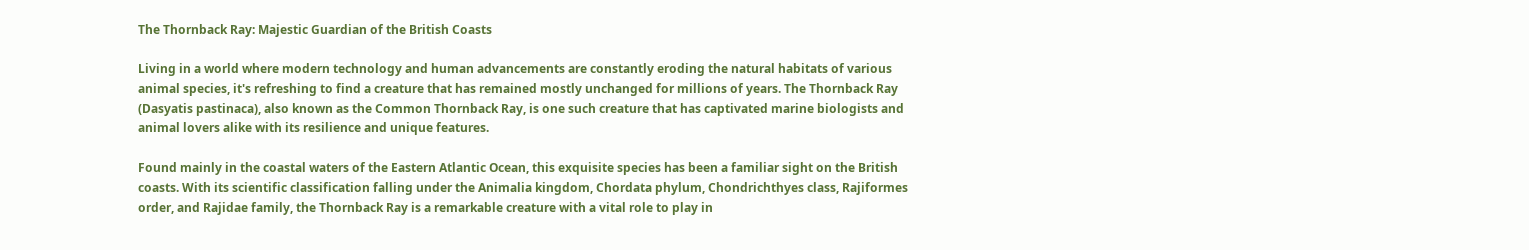The Thornback Ray: Majestic Guardian of the British Coasts

Living in a world where modern technology and human advancements are constantly eroding the natural habitats of various animal species, it's refreshing to find a creature that has remained mostly unchanged for millions of years. The Thornback Ray (Dasyatis pastinaca), also known as the Common Thornback Ray, is one such creature that has captivated marine biologists and animal lovers alike with its resilience and unique features.

Found mainly in the coastal waters of the Eastern Atlantic Ocean, this exquisite species has been a familiar sight on the British coasts. With its scientific classification falling under the Animalia kingdom, Chordata phylum, Chondrichthyes class, Rajiformes order, and Rajidae family, the Thornback Ray is a remarkable creature with a vital role to play in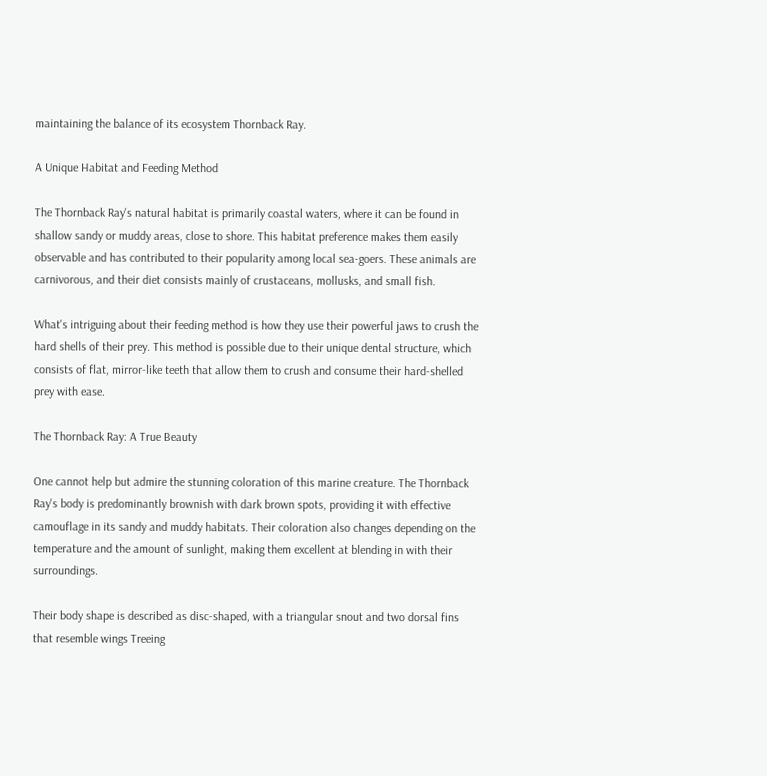maintaining the balance of its ecosystem Thornback Ray.

A Unique Habitat and Feeding Method

The Thornback Ray's natural habitat is primarily coastal waters, where it can be found in shallow sandy or muddy areas, close to shore. This habitat preference makes them easily observable and has contributed to their popularity among local sea-goers. These animals are carnivorous, and their diet consists mainly of crustaceans, mollusks, and small fish.

What's intriguing about their feeding method is how they use their powerful jaws to crush the hard shells of their prey. This method is possible due to their unique dental structure, which consists of flat, mirror-like teeth that allow them to crush and consume their hard-shelled prey with ease.

The Thornback Ray: A True Beauty

One cannot help but admire the stunning coloration of this marine creature. The Thornback Ray's body is predominantly brownish with dark brown spots, providing it with effective camouflage in its sandy and muddy habitats. Their coloration also changes depending on the temperature and the amount of sunlight, making them excellent at blending in with their surroundings.

Their body shape is described as disc-shaped, with a triangular snout and two dorsal fins that resemble wings Treeing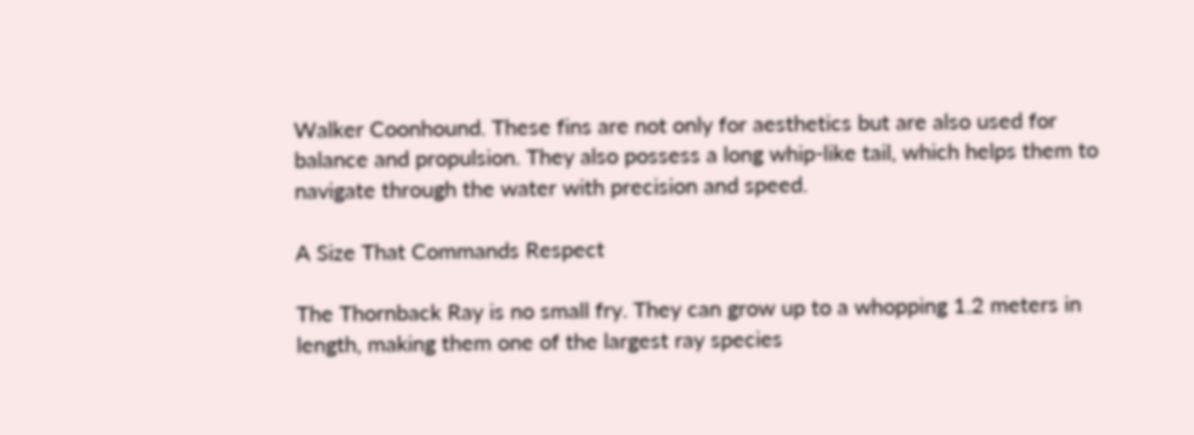Walker Coonhound. These fins are not only for aesthetics but are also used for balance and propulsion. They also possess a long whip-like tail, which helps them to navigate through the water with precision and speed.

A Size That Commands Respect

The Thornback Ray is no small fry. They can grow up to a whopping 1.2 meters in length, making them one of the largest ray species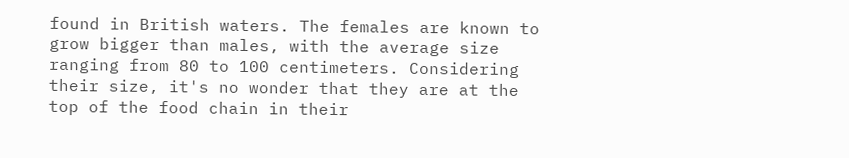found in British waters. The females are known to grow bigger than males, with the average size ranging from 80 to 100 centimeters. Considering their size, it's no wonder that they are at the top of the food chain in their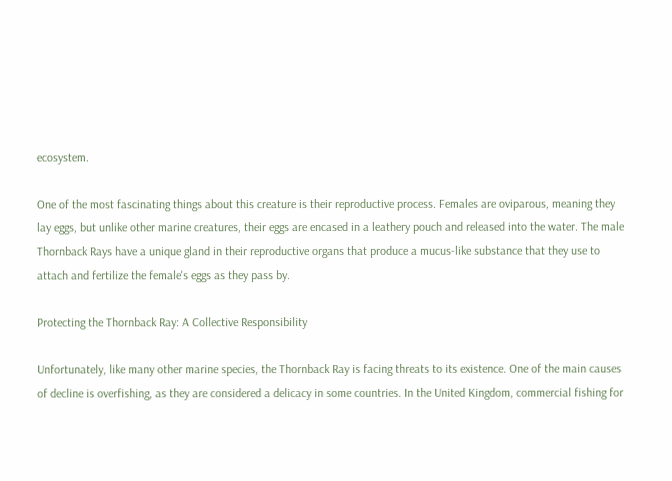ecosystem.

One of the most fascinating things about this creature is their reproductive process. Females are oviparous, meaning they lay eggs, but unlike other marine creatures, their eggs are encased in a leathery pouch and released into the water. The male Thornback Rays have a unique gland in their reproductive organs that produce a mucus-like substance that they use to attach and fertilize the female's eggs as they pass by.

Protecting the Thornback Ray: A Collective Responsibility

Unfortunately, like many other marine species, the Thornback Ray is facing threats to its existence. One of the main causes of decline is overfishing, as they are considered a delicacy in some countries. In the United Kingdom, commercial fishing for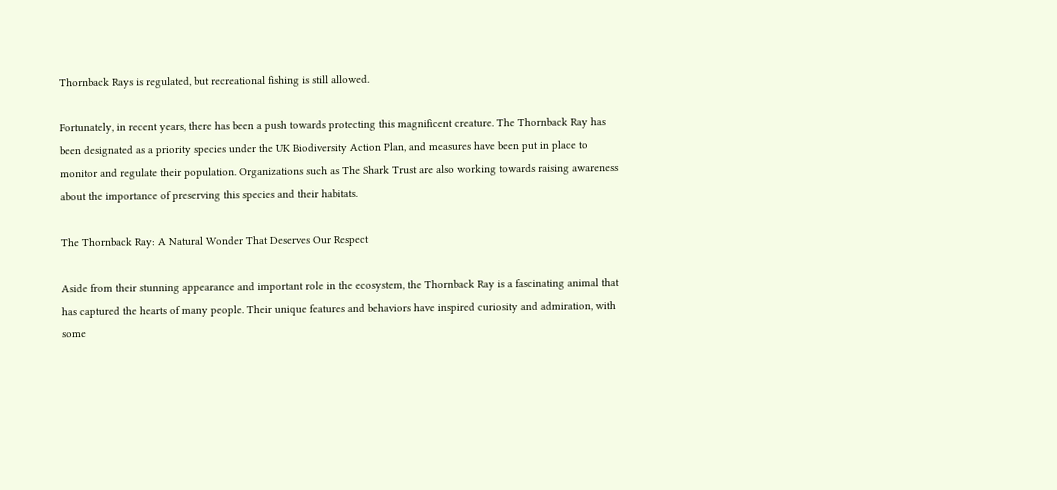Thornback Rays is regulated, but recreational fishing is still allowed.

Fortunately, in recent years, there has been a push towards protecting this magnificent creature. The Thornback Ray has been designated as a priority species under the UK Biodiversity Action Plan, and measures have been put in place to monitor and regulate their population. Organizations such as The Shark Trust are also working towards raising awareness about the importance of preserving this species and their habitats.

The Thornback Ray: A Natural Wonder That Deserves Our Respect

Aside from their stunning appearance and important role in the ecosystem, the Thornback Ray is a fascinating animal that has captured the hearts of many people. Their unique features and behaviors have inspired curiosity and admiration, with some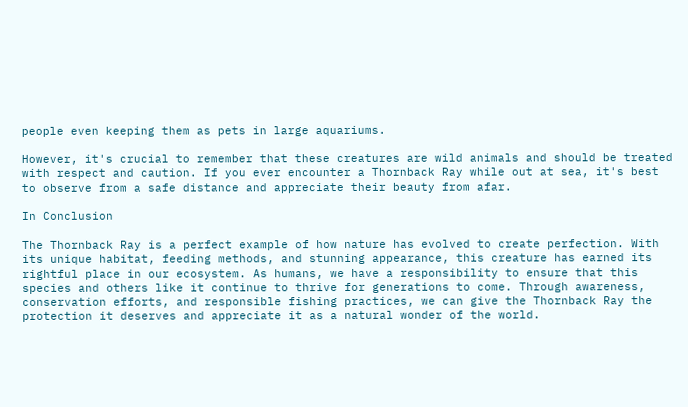people even keeping them as pets in large aquariums.

However, it's crucial to remember that these creatures are wild animals and should be treated with respect and caution. If you ever encounter a Thornback Ray while out at sea, it's best to observe from a safe distance and appreciate their beauty from afar.

In Conclusion

The Thornback Ray is a perfect example of how nature has evolved to create perfection. With its unique habitat, feeding methods, and stunning appearance, this creature has earned its rightful place in our ecosystem. As humans, we have a responsibility to ensure that this species and others like it continue to thrive for generations to come. Through awareness, conservation efforts, and responsible fishing practices, we can give the Thornback Ray the protection it deserves and appreciate it as a natural wonder of the world.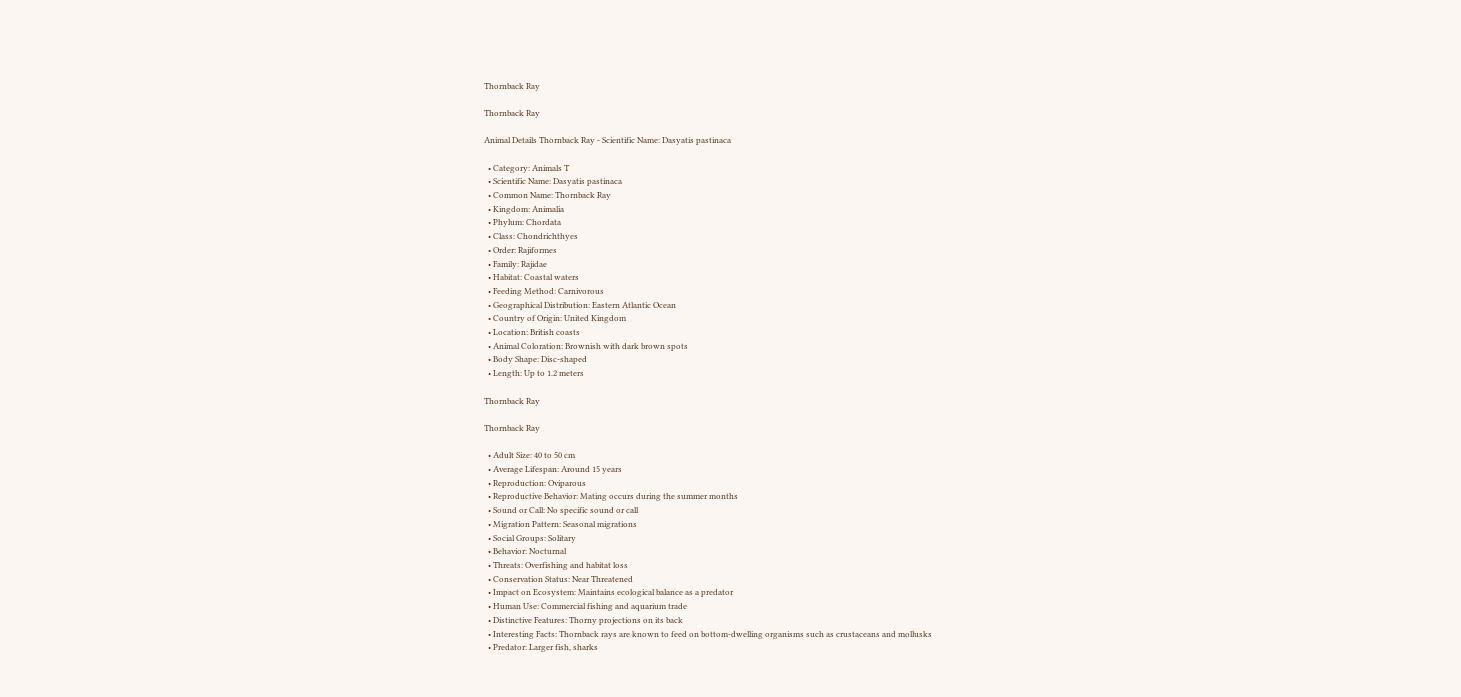Thornback Ray

Thornback Ray

Animal Details Thornback Ray - Scientific Name: Dasyatis pastinaca

  • Category: Animals T
  • Scientific Name: Dasyatis pastinaca
  • Common Name: Thornback Ray
  • Kingdom: Animalia
  • Phylum: Chordata
  • Class: Chondrichthyes
  • Order: Rajiformes
  • Family: Rajidae
  • Habitat: Coastal waters
  • Feeding Method: Carnivorous
  • Geographical Distribution: Eastern Atlantic Ocean
  • Country of Origin: United Kingdom
  • Location: British coasts
  • Animal Coloration: Brownish with dark brown spots
  • Body Shape: Disc-shaped
  • Length: Up to 1.2 meters

Thornback Ray

Thornback Ray

  • Adult Size: 40 to 50 cm
  • Average Lifespan: Around 15 years
  • Reproduction: Oviparous
  • Reproductive Behavior: Mating occurs during the summer months
  • Sound or Call: No specific sound or call
  • Migration Pattern: Seasonal migrations
  • Social Groups: Solitary
  • Behavior: Nocturnal
  • Threats: Overfishing and habitat loss
  • Conservation Status: Near Threatened
  • Impact on Ecosystem: Maintains ecological balance as a predator
  • Human Use: Commercial fishing and aquarium trade
  • Distinctive Features: Thorny projections on its back
  • Interesting Facts: Thornback rays are known to feed on bottom-dwelling organisms such as crustaceans and mollusks
  • Predator: Larger fish, sharks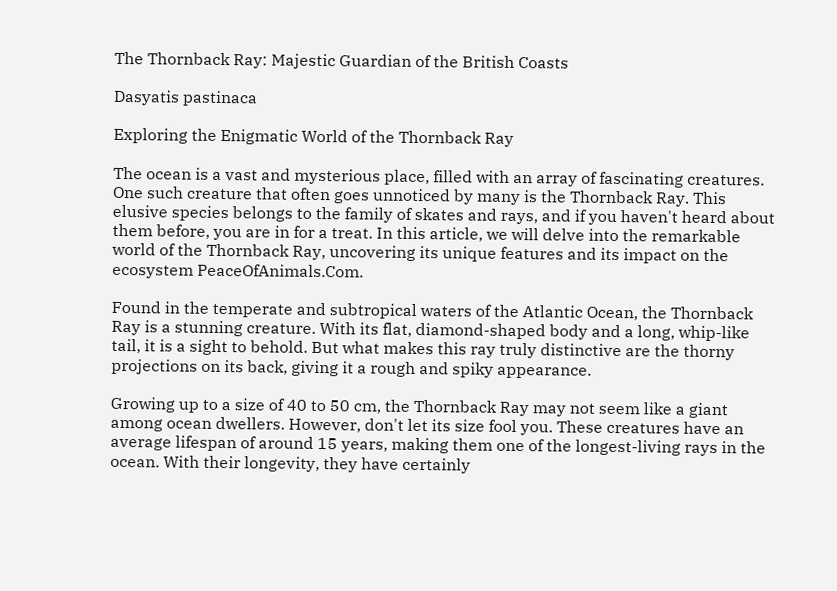The Thornback Ray: Majestic Guardian of the British Coasts

Dasyatis pastinaca

Exploring the Enigmatic World of the Thornback Ray

The ocean is a vast and mysterious place, filled with an array of fascinating creatures. One such creature that often goes unnoticed by many is the Thornback Ray. This elusive species belongs to the family of skates and rays, and if you haven't heard about them before, you are in for a treat. In this article, we will delve into the remarkable world of the Thornback Ray, uncovering its unique features and its impact on the ecosystem PeaceOfAnimals.Com.

Found in the temperate and subtropical waters of the Atlantic Ocean, the Thornback Ray is a stunning creature. With its flat, diamond-shaped body and a long, whip-like tail, it is a sight to behold. But what makes this ray truly distinctive are the thorny projections on its back, giving it a rough and spiky appearance.

Growing up to a size of 40 to 50 cm, the Thornback Ray may not seem like a giant among ocean dwellers. However, don't let its size fool you. These creatures have an average lifespan of around 15 years, making them one of the longest-living rays in the ocean. With their longevity, they have certainly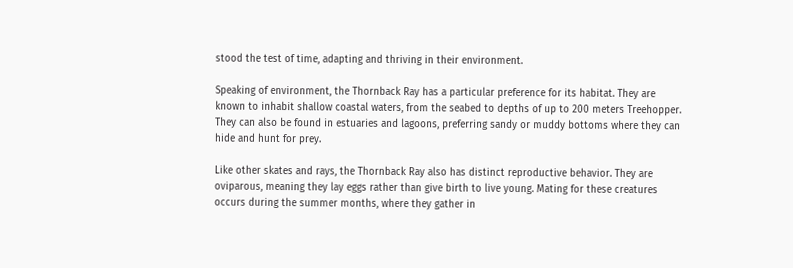stood the test of time, adapting and thriving in their environment.

Speaking of environment, the Thornback Ray has a particular preference for its habitat. They are known to inhabit shallow coastal waters, from the seabed to depths of up to 200 meters Treehopper. They can also be found in estuaries and lagoons, preferring sandy or muddy bottoms where they can hide and hunt for prey.

Like other skates and rays, the Thornback Ray also has distinct reproductive behavior. They are oviparous, meaning they lay eggs rather than give birth to live young. Mating for these creatures occurs during the summer months, where they gather in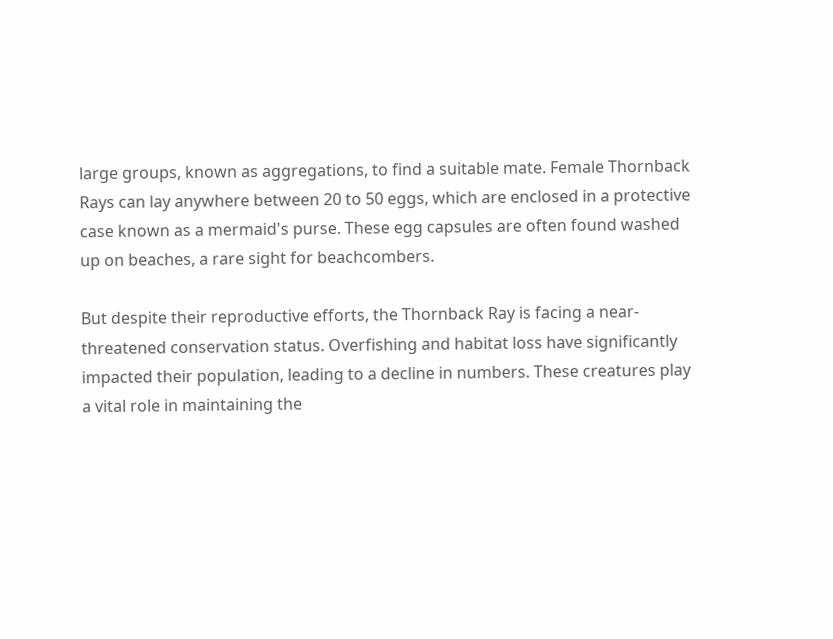large groups, known as aggregations, to find a suitable mate. Female Thornback Rays can lay anywhere between 20 to 50 eggs, which are enclosed in a protective case known as a mermaid's purse. These egg capsules are often found washed up on beaches, a rare sight for beachcombers.

But despite their reproductive efforts, the Thornback Ray is facing a near-threatened conservation status. Overfishing and habitat loss have significantly impacted their population, leading to a decline in numbers. These creatures play a vital role in maintaining the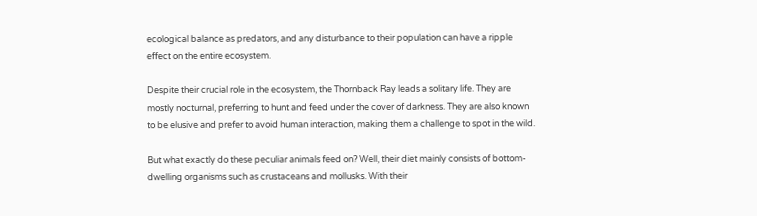ecological balance as predators, and any disturbance to their population can have a ripple effect on the entire ecosystem.

Despite their crucial role in the ecosystem, the Thornback Ray leads a solitary life. They are mostly nocturnal, preferring to hunt and feed under the cover of darkness. They are also known to be elusive and prefer to avoid human interaction, making them a challenge to spot in the wild.

But what exactly do these peculiar animals feed on? Well, their diet mainly consists of bottom-dwelling organisms such as crustaceans and mollusks. With their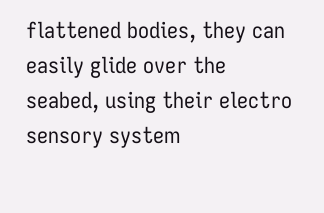flattened bodies, they can easily glide over the seabed, using their electro sensory system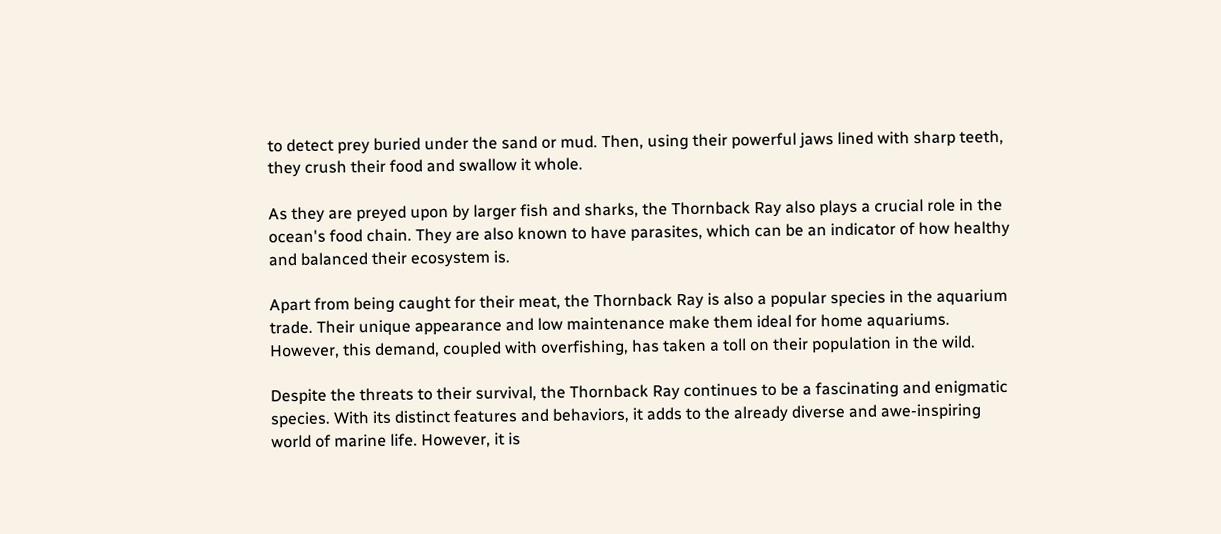to detect prey buried under the sand or mud. Then, using their powerful jaws lined with sharp teeth, they crush their food and swallow it whole.

As they are preyed upon by larger fish and sharks, the Thornback Ray also plays a crucial role in the ocean's food chain. They are also known to have parasites, which can be an indicator of how healthy and balanced their ecosystem is.

Apart from being caught for their meat, the Thornback Ray is also a popular species in the aquarium trade. Their unique appearance and low maintenance make them ideal for home aquariums. However, this demand, coupled with overfishing, has taken a toll on their population in the wild.

Despite the threats to their survival, the Thornback Ray continues to be a fascinating and enigmatic species. With its distinct features and behaviors, it adds to the already diverse and awe-inspiring world of marine life. However, it is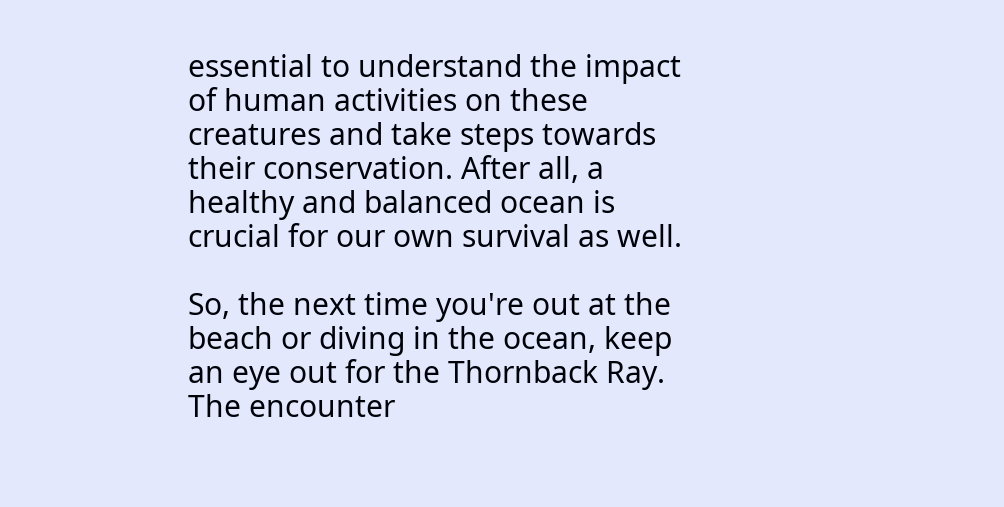essential to understand the impact of human activities on these creatures and take steps towards their conservation. After all, a healthy and balanced ocean is crucial for our own survival as well.

So, the next time you're out at the beach or diving in the ocean, keep an eye out for the Thornback Ray. The encounter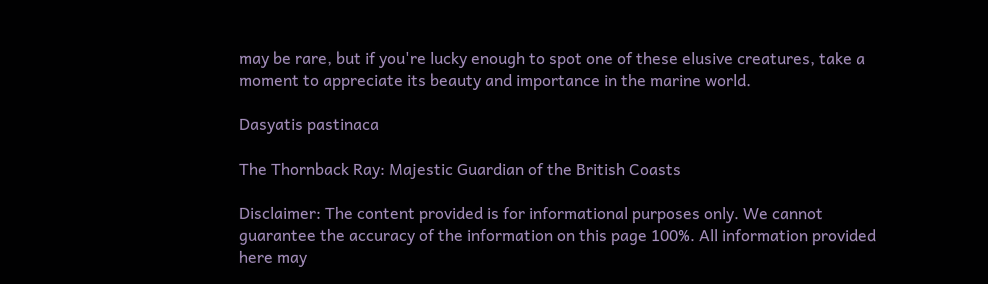may be rare, but if you're lucky enough to spot one of these elusive creatures, take a moment to appreciate its beauty and importance in the marine world.

Dasyatis pastinaca

The Thornback Ray: Majestic Guardian of the British Coasts

Disclaimer: The content provided is for informational purposes only. We cannot guarantee the accuracy of the information on this page 100%. All information provided here may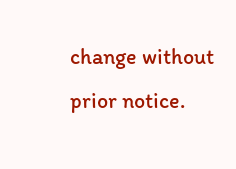change without prior notice.